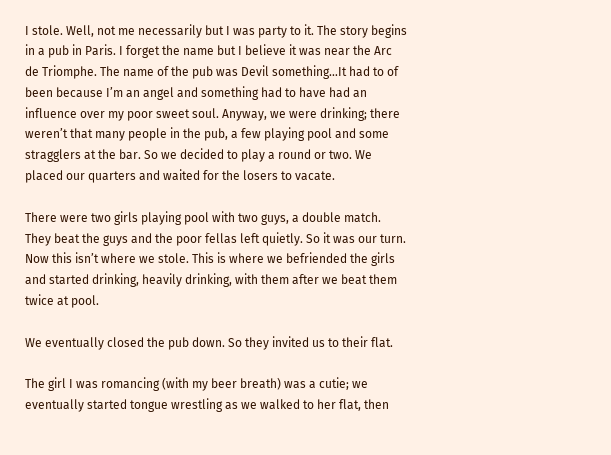I stole. Well, not me necessarily but I was party to it. The story begins in a pub in Paris. I forget the name but I believe it was near the Arc de Triomphe. The name of the pub was Devil something…It had to of been because I’m an angel and something had to have had an influence over my poor sweet soul. Anyway, we were drinking; there weren’t that many people in the pub, a few playing pool and some stragglers at the bar. So we decided to play a round or two. We placed our quarters and waited for the losers to vacate.

There were two girls playing pool with two guys, a double match. They beat the guys and the poor fellas left quietly. So it was our turn. Now this isn’t where we stole. This is where we befriended the girls and started drinking, heavily drinking, with them after we beat them twice at pool.

We eventually closed the pub down. So they invited us to their flat.

The girl I was romancing (with my beer breath) was a cutie; we eventually started tongue wrestling as we walked to her flat, then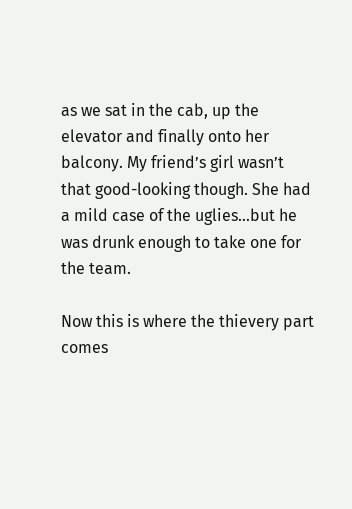as we sat in the cab, up the elevator and finally onto her balcony. My friend’s girl wasn’t that good-looking though. She had a mild case of the uglies…but he was drunk enough to take one for the team.

Now this is where the thievery part comes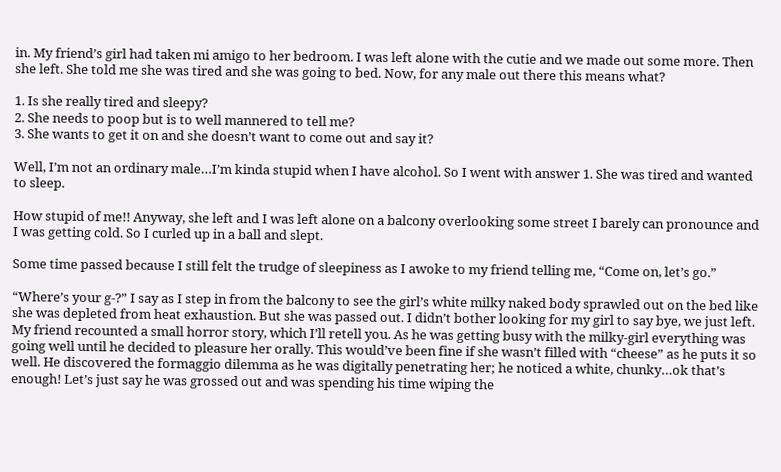in. My friend’s girl had taken mi amigo to her bedroom. I was left alone with the cutie and we made out some more. Then she left. She told me she was tired and she was going to bed. Now, for any male out there this means what?

1. Is she really tired and sleepy?
2. She needs to poop but is to well mannered to tell me?
3. She wants to get it on and she doesn’t want to come out and say it?

Well, I’m not an ordinary male…I’m kinda stupid when I have alcohol. So I went with answer 1. She was tired and wanted to sleep.

How stupid of me!! Anyway, she left and I was left alone on a balcony overlooking some street I barely can pronounce and I was getting cold. So I curled up in a ball and slept.

Some time passed because I still felt the trudge of sleepiness as I awoke to my friend telling me, “Come on, let’s go.”

“Where’s your g-?” I say as I step in from the balcony to see the girl’s white milky naked body sprawled out on the bed like she was depleted from heat exhaustion. But she was passed out. I didn’t bother looking for my girl to say bye, we just left.
My friend recounted a small horror story, which I’ll retell you. As he was getting busy with the milky-girl everything was going well until he decided to pleasure her orally. This would’ve been fine if she wasn’t filled with “cheese” as he puts it so well. He discovered the formaggio dilemma as he was digitally penetrating her; he noticed a white, chunky…ok that’s enough! Let’s just say he was grossed out and was spending his time wiping the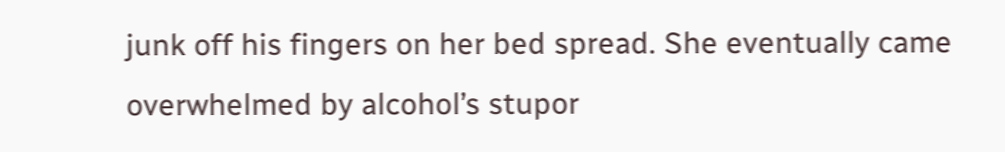junk off his fingers on her bed spread. She eventually came overwhelmed by alcohol’s stupor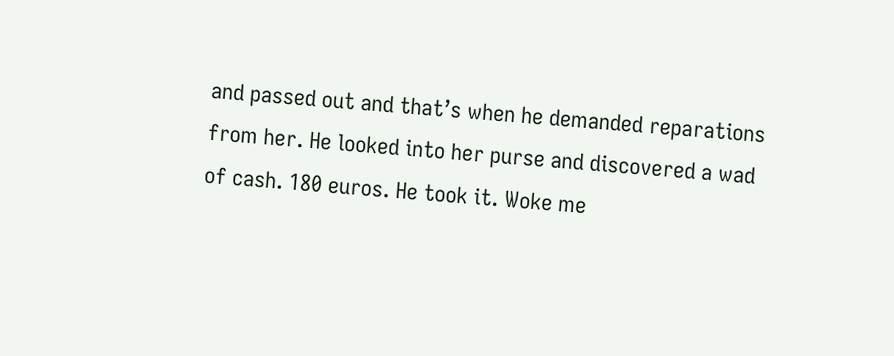and passed out and that’s when he demanded reparations from her. He looked into her purse and discovered a wad of cash. 180 euros. He took it. Woke me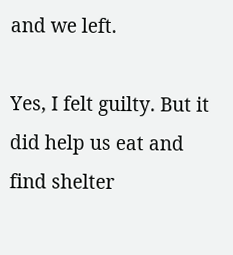and we left.

Yes, I felt guilty. But it did help us eat and find shelter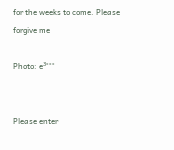for the weeks to come. Please forgive me

Photo: e³°°°


Please enter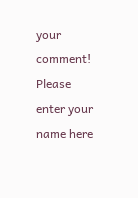your comment!
Please enter your name here